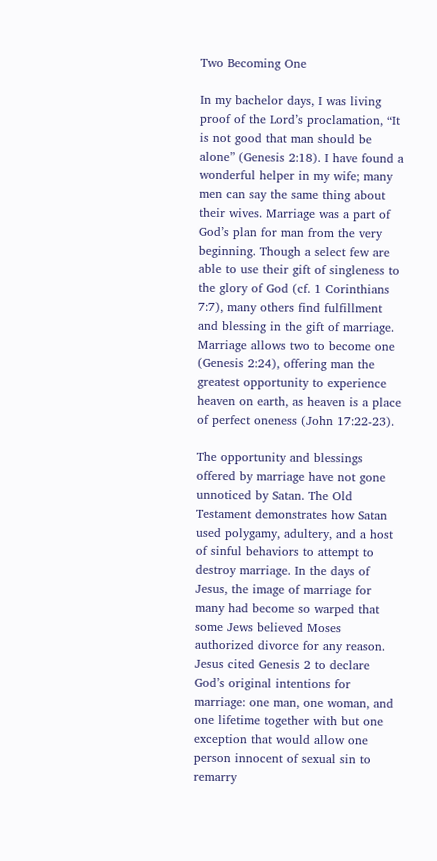Two Becoming One

In my bachelor days, I was living proof of the Lord’s proclamation, “It is not good that man should be alone” (Genesis 2:18). I have found a wonderful helper in my wife; many men can say the same thing about their wives. Marriage was a part of God’s plan for man from the very beginning. Though a select few are able to use their gift of singleness to the glory of God (cf. 1 Corinthians 7:7), many others find fulfillment and blessing in the gift of marriage. Marriage allows two to become one (Genesis 2:24), offering man the greatest opportunity to experience heaven on earth, as heaven is a place of perfect oneness (John 17:22-23).

The opportunity and blessings offered by marriage have not gone unnoticed by Satan. The Old Testament demonstrates how Satan used polygamy, adultery, and a host of sinful behaviors to attempt to destroy marriage. In the days of Jesus, the image of marriage for many had become so warped that some Jews believed Moses authorized divorce for any reason. Jesus cited Genesis 2 to declare God’s original intentions for marriage: one man, one woman, and one lifetime together with but one exception that would allow one person innocent of sexual sin to remarry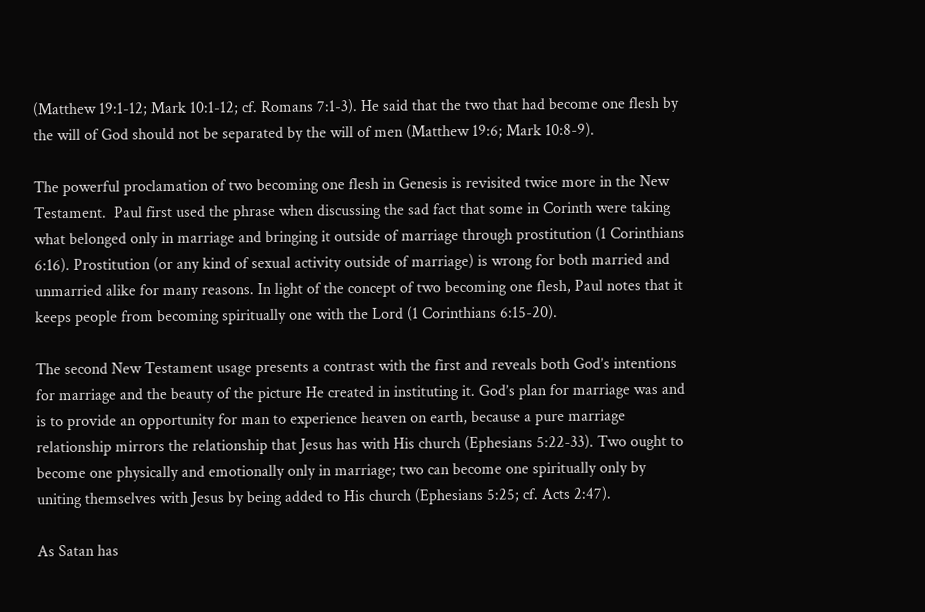(Matthew 19:1-12; Mark 10:1-12; cf. Romans 7:1-3). He said that the two that had become one flesh by the will of God should not be separated by the will of men (Matthew 19:6; Mark 10:8-9).

The powerful proclamation of two becoming one flesh in Genesis is revisited twice more in the New Testament.  Paul first used the phrase when discussing the sad fact that some in Corinth were taking what belonged only in marriage and bringing it outside of marriage through prostitution (1 Corinthians 6:16). Prostitution (or any kind of sexual activity outside of marriage) is wrong for both married and unmarried alike for many reasons. In light of the concept of two becoming one flesh, Paul notes that it keeps people from becoming spiritually one with the Lord (1 Corinthians 6:15-20).

The second New Testament usage presents a contrast with the first and reveals both God’s intentions for marriage and the beauty of the picture He created in instituting it. God’s plan for marriage was and is to provide an opportunity for man to experience heaven on earth, because a pure marriage relationship mirrors the relationship that Jesus has with His church (Ephesians 5:22-33). Two ought to become one physically and emotionally only in marriage; two can become one spiritually only by uniting themselves with Jesus by being added to His church (Ephesians 5:25; cf. Acts 2:47).

As Satan has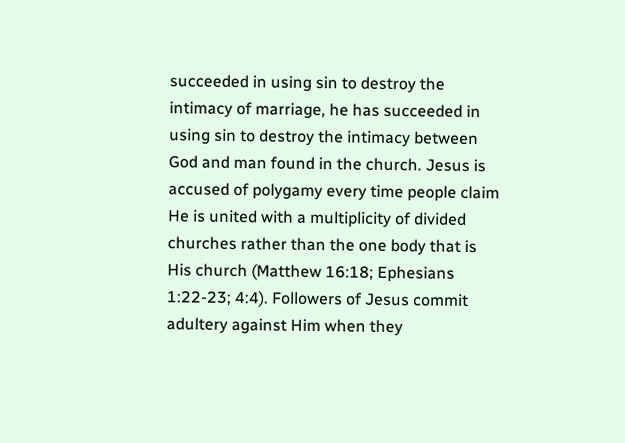succeeded in using sin to destroy the intimacy of marriage, he has succeeded in using sin to destroy the intimacy between God and man found in the church. Jesus is accused of polygamy every time people claim He is united with a multiplicity of divided churches rather than the one body that is His church (Matthew 16:18; Ephesians 1:22-23; 4:4). Followers of Jesus commit adultery against Him when they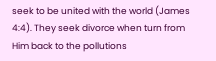seek to be united with the world (James 4:4). They seek divorce when turn from Him back to the pollutions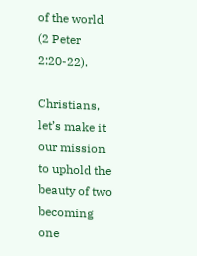of the world (2 Peter 2:20-22).

Christians, let’s make it our mission to uphold the beauty of two becoming one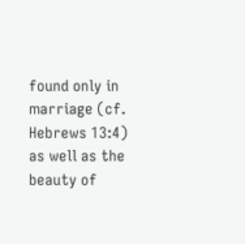found only in marriage (cf. Hebrews 13:4) as well as the beauty of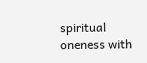spiritual oneness with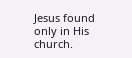Jesus found only in His church.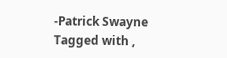-Patrick Swayne
Tagged with ,